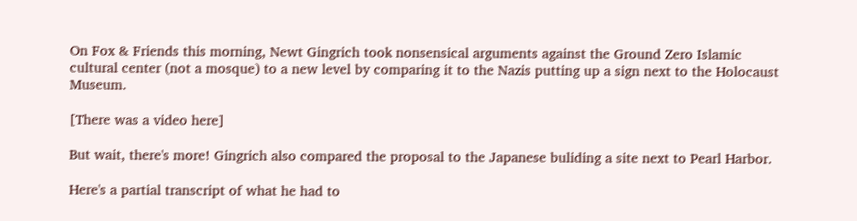On Fox & Friends this morning, Newt Gingrich took nonsensical arguments against the Ground Zero Islamic cultural center (not a mosque) to a new level by comparing it to the Nazis putting up a sign next to the Holocaust Museum.

[There was a video here]

But wait, there's more! Gingrich also compared the proposal to the Japanese buliding a site next to Pearl Harbor.

Here's a partial transcript of what he had to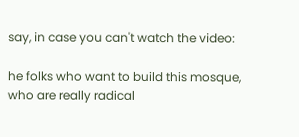say, in case you can't watch the video:

he folks who want to build this mosque, who are really radical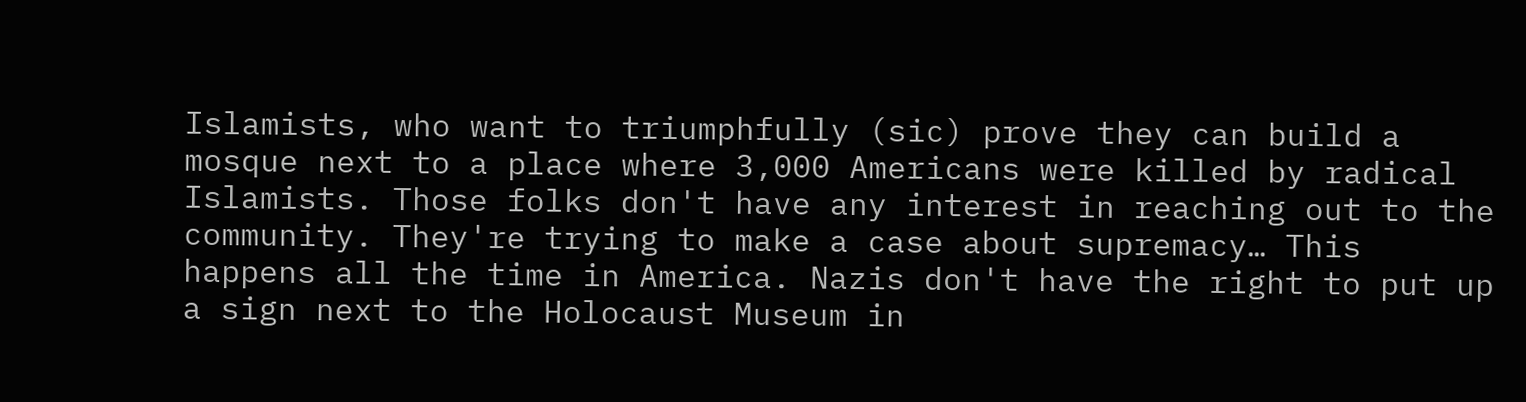Islamists, who want to triumphfully (sic) prove they can build a mosque next to a place where 3,000 Americans were killed by radical Islamists. Those folks don't have any interest in reaching out to the community. They're trying to make a case about supremacy… This happens all the time in America. Nazis don't have the right to put up a sign next to the Holocaust Museum in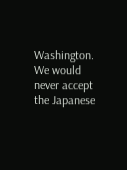Washington. We would never accept the Japanese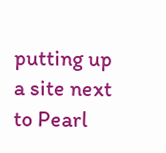putting up a site next to Pearl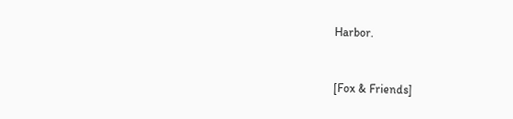Harbor.


[Fox & Friends]